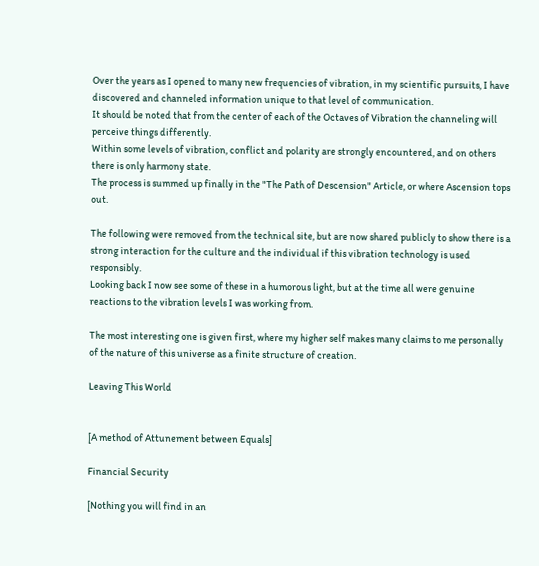Over the years as I opened to many new frequencies of vibration, in my scientific pursuits, I have discovered and channeled information unique to that level of communication.
It should be noted that from the center of each of the Octaves of Vibration the channeling will perceive things differently.
Within some levels of vibration, conflict and polarity are strongly encountered, and on others there is only harmony state.
The process is summed up finally in the "The Path of Descension" Article, or where Ascension tops out.

The following were removed from the technical site, but are now shared publicly to show there is a strong interaction for the culture and the individual if this vibration technology is used responsibly.
Looking back I now see some of these in a humorous light, but at the time all were genuine reactions to the vibration levels I was working from.

The most interesting one is given first, where my higher self makes many claims to me personally of the nature of this universe as a finite structure of creation.

Leaving This World


[A method of Attunement between Equals]

Financial Security

[Nothing you will find in an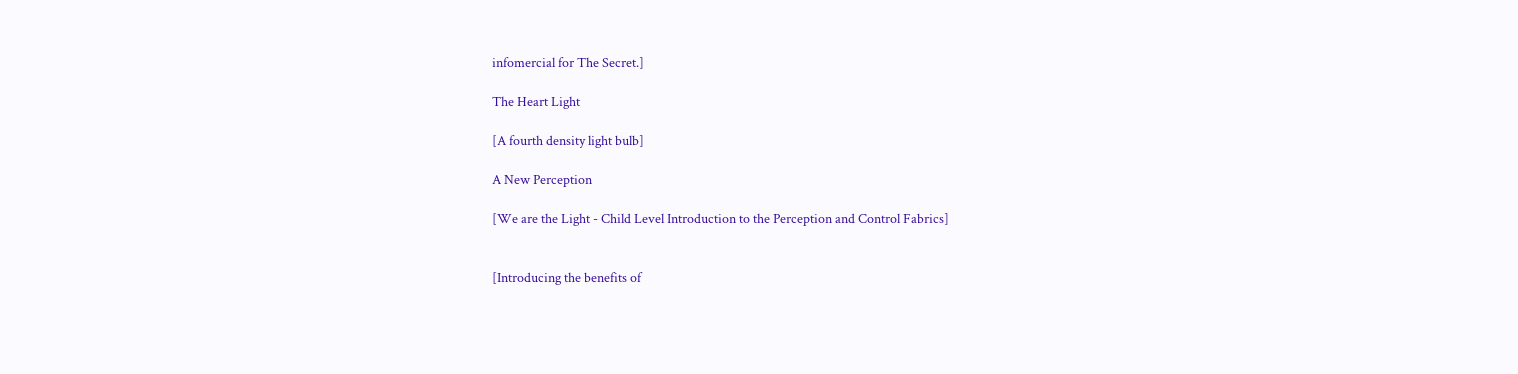infomercial for The Secret.]

The Heart Light

[A fourth density light bulb]

A New Perception

[We are the Light - Child Level Introduction to the Perception and Control Fabrics]


[Introducing the benefits of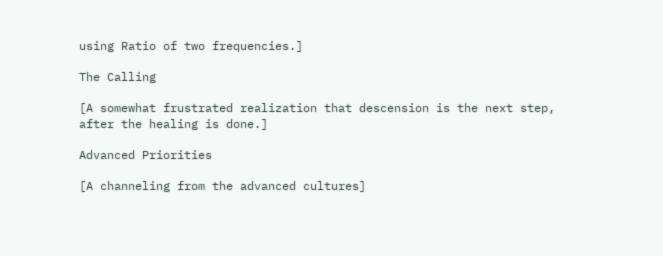using Ratio of two frequencies.]

The Calling

[A somewhat frustrated realization that descension is the next step, after the healing is done.]

Advanced Priorities

[A channeling from the advanced cultures]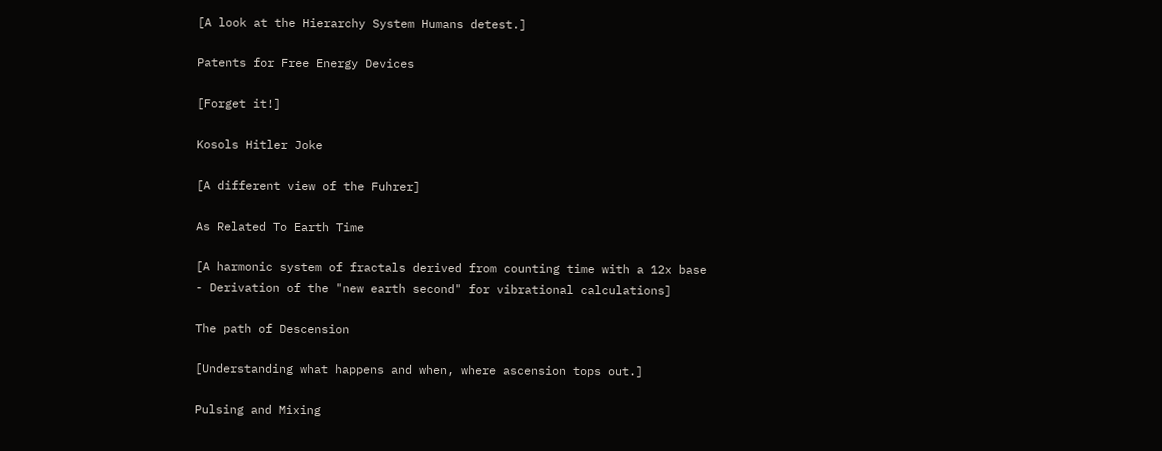[A look at the Hierarchy System Humans detest.]

Patents for Free Energy Devices

[Forget it!]

Kosols Hitler Joke

[A different view of the Fuhrer]

As Related To Earth Time

[A harmonic system of fractals derived from counting time with a 12x base - Derivation of the "new earth second" for vibrational calculations]

The path of Descension

[Understanding what happens and when, where ascension tops out.]

Pulsing and Mixing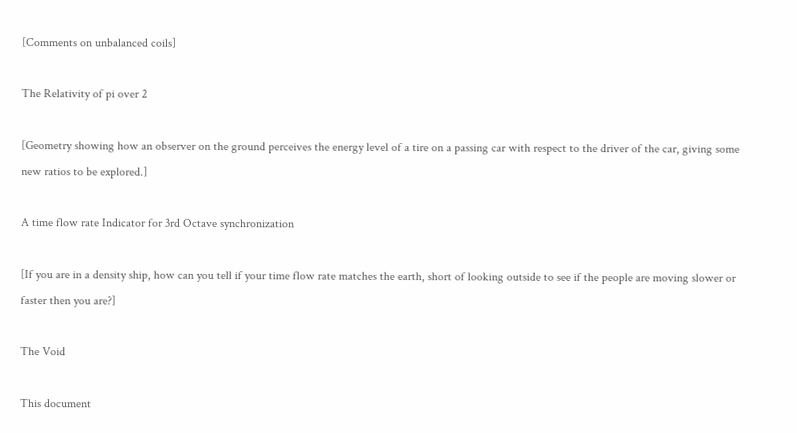[Comments on unbalanced coils]

The Relativity of pi over 2

[Geometry showing how an observer on the ground perceives the energy level of a tire on a passing car with respect to the driver of the car, giving some new ratios to be explored.]

A time flow rate Indicator for 3rd Octave synchronization

[If you are in a density ship, how can you tell if your time flow rate matches the earth, short of looking outside to see if the people are moving slower or faster then you are?]

The Void

This document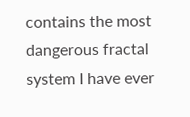contains the most dangerous fractal system I have ever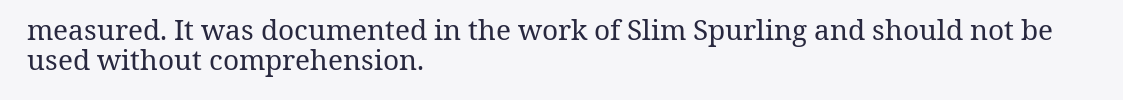measured. It was documented in the work of Slim Spurling and should not be used without comprehension.